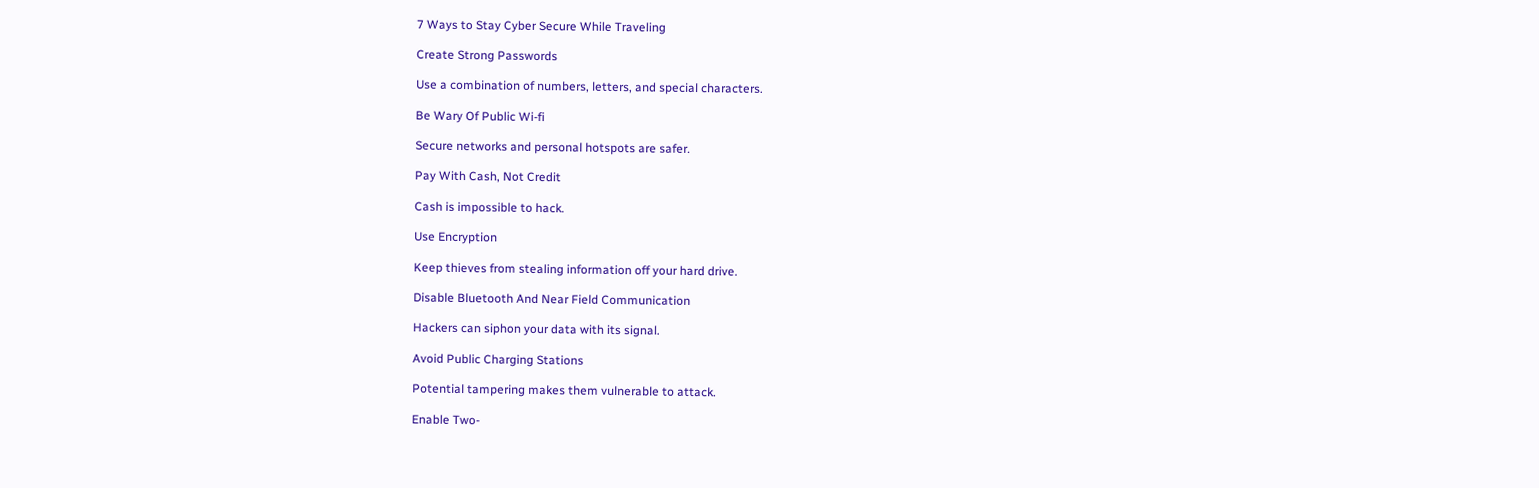7 Ways to Stay Cyber Secure While Traveling

Create Strong Passwords

Use a combination of numbers, letters, and special characters.

Be Wary Of Public Wi-fi

Secure networks and personal hotspots are safer.

Pay With Cash, Not Credit

Cash is impossible to hack.

Use Encryption

Keep thieves from stealing information off your hard drive.

Disable Bluetooth And Near Field Communication

Hackers can siphon your data with its signal.

Avoid Public Charging Stations

Potential tampering makes them vulnerable to attack.

Enable Two-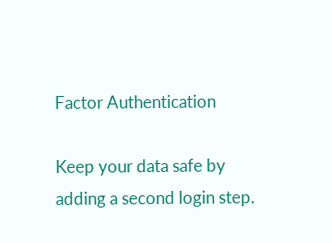Factor Authentication

Keep your data safe by adding a second login step.